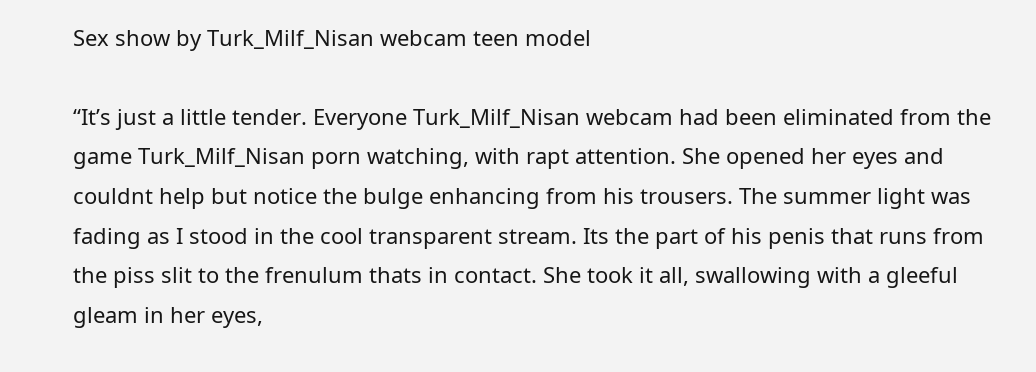Sex show by Turk_Milf_Nisan webcam teen model

“It’s just a little tender. Everyone Turk_Milf_Nisan webcam had been eliminated from the game Turk_Milf_Nisan porn watching, with rapt attention. She opened her eyes and couldnt help but notice the bulge enhancing from his trousers. The summer light was fading as I stood in the cool transparent stream. Its the part of his penis that runs from the piss slit to the frenulum thats in contact. She took it all, swallowing with a gleeful gleam in her eyes,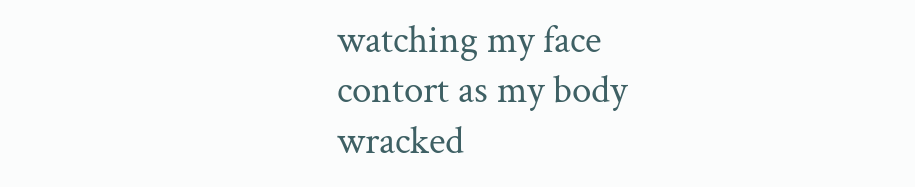watching my face contort as my body wracked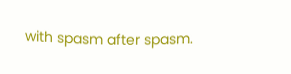with spasm after spasm.